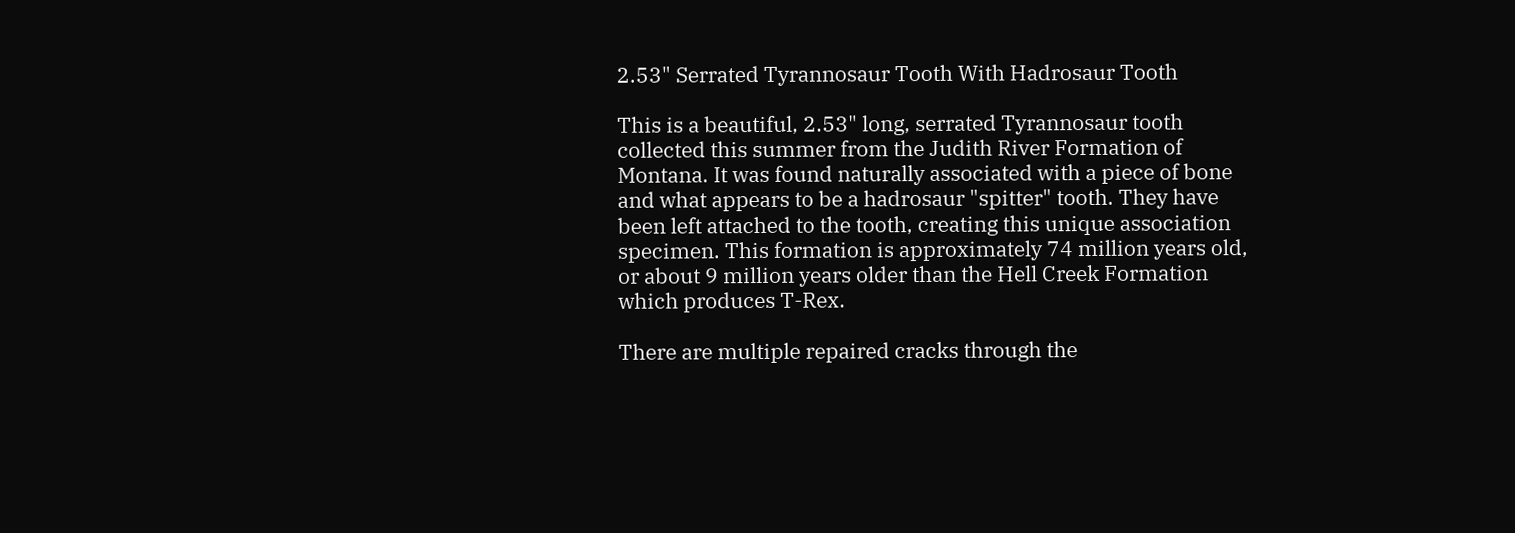2.53" Serrated Tyrannosaur Tooth With Hadrosaur Tooth

This is a beautiful, 2.53" long, serrated Tyrannosaur tooth collected this summer from the Judith River Formation of Montana. It was found naturally associated with a piece of bone and what appears to be a hadrosaur "spitter" tooth. They have been left attached to the tooth, creating this unique association specimen. This formation is approximately 74 million years old, or about 9 million years older than the Hell Creek Formation which produces T-Rex.

There are multiple repaired cracks through the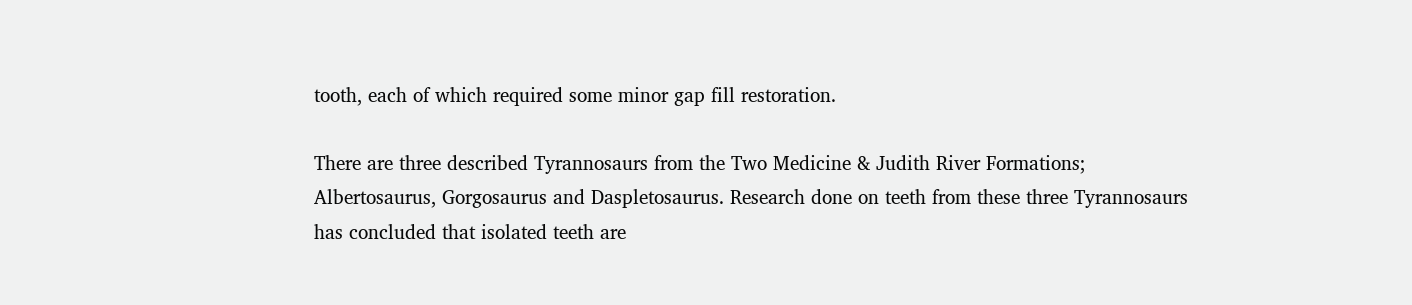tooth, each of which required some minor gap fill restoration.

There are three described Tyrannosaurs from the Two Medicine & Judith River Formations; Albertosaurus, Gorgosaurus and Daspletosaurus. Research done on teeth from these three Tyrannosaurs has concluded that isolated teeth are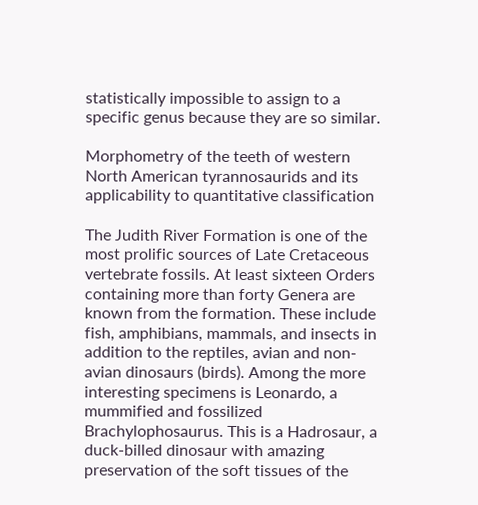statistically impossible to assign to a specific genus because they are so similar.

Morphometry of the teeth of western North American tyrannosaurids and its applicability to quantitative classification

The Judith River Formation is one of the most prolific sources of Late Cretaceous vertebrate fossils. At least sixteen Orders containing more than forty Genera are known from the formation. These include fish, amphibians, mammals, and insects in addition to the reptiles, avian and non-avian dinosaurs (birds). Among the more interesting specimens is Leonardo, a mummified and fossilized Brachylophosaurus. This is a Hadrosaur, a duck-billed dinosaur with amazing preservation of the soft tissues of the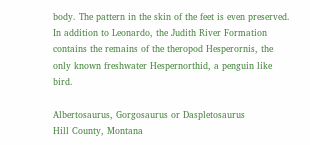body. The pattern in the skin of the feet is even preserved. In addition to Leonardo, the Judith River Formation contains the remains of the theropod Hesperornis, the only known freshwater Hespernorthid, a penguin like bird.

Albertosaurus, Gorgosaurus or Daspletosaurus
Hill County, Montana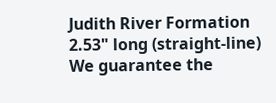Judith River Formation
2.53" long (straight-line)
We guarantee the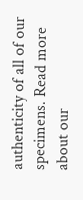authenticity of all of our
specimens. Read more about our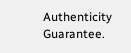Authenticity Guarantee.